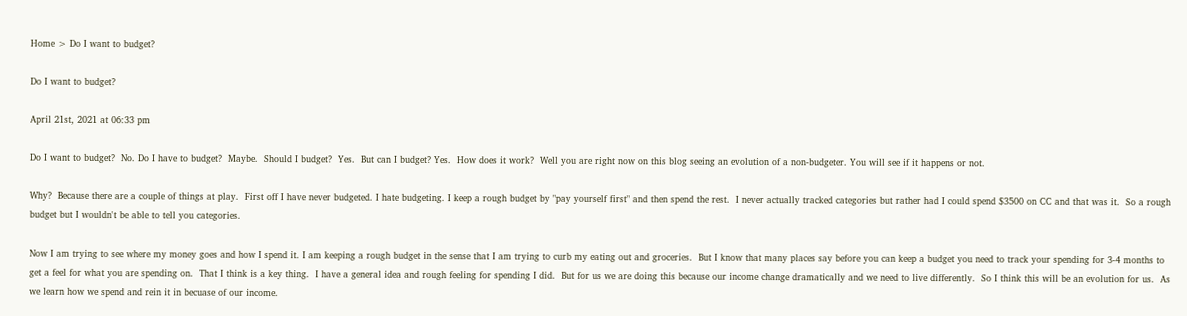Home > Do I want to budget?

Do I want to budget?

April 21st, 2021 at 06:33 pm

Do I want to budget?  No. Do I have to budget?  Maybe.  Should I budget?  Yes.  But can I budget? Yes.  How does it work?  Well you are right now on this blog seeing an evolution of a non-budgeter. You will see if it happens or not.

Why?  Because there are a couple of things at play.  First off I have never budgeted. I hate budgeting. I keep a rough budget by "pay yourself first" and then spend the rest.  I never actually tracked categories but rather had I could spend $3500 on CC and that was it.  So a rough budget but I wouldn't be able to tell you categories.

Now I am trying to see where my money goes and how I spend it. I am keeping a rough budget in the sense that I am trying to curb my eating out and groceries.  But I know that many places say before you can keep a budget you need to track your spending for 3-4 months to get a feel for what you are spending on.  That I think is a key thing.  I have a general idea and rough feeling for spending I did.  But for us we are doing this because our income change dramatically and we need to live differently.  So I think this will be an evolution for us.  As we learn how we spend and rein it in becuase of our income.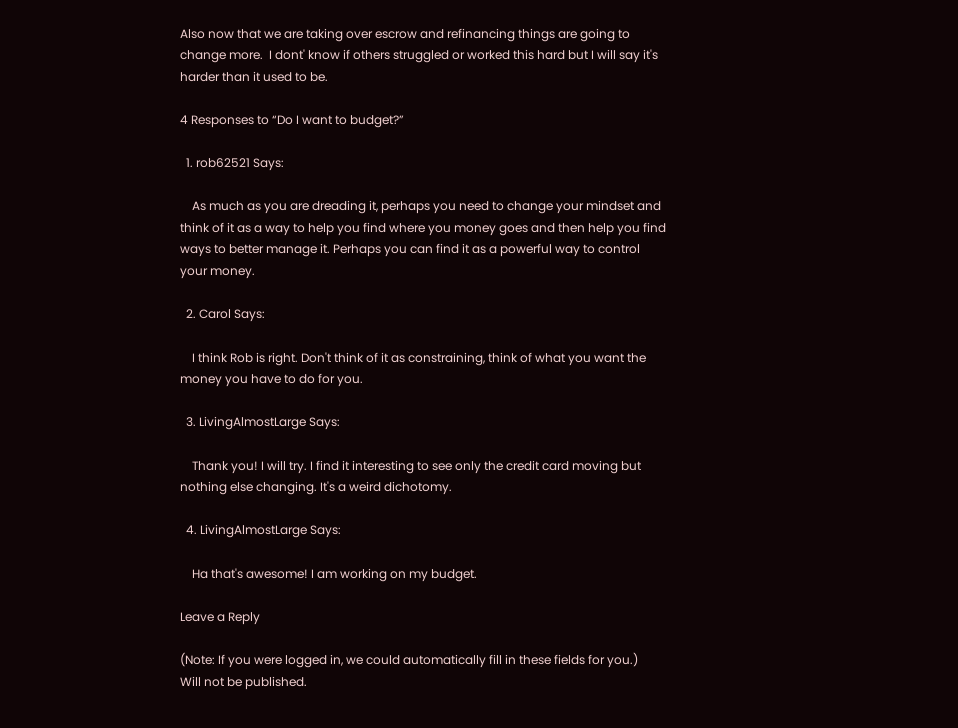Also now that we are taking over escrow and refinancing things are going to change more.  I dont' know if others struggled or worked this hard but I will say it's harder than it used to be.

4 Responses to “Do I want to budget?”

  1. rob62521 Says:

    As much as you are dreading it, perhaps you need to change your mindset and think of it as a way to help you find where you money goes and then help you find ways to better manage it. Perhaps you can find it as a powerful way to control your money.

  2. Carol Says:

    I think Rob is right. Don't think of it as constraining, think of what you want the money you have to do for you.

  3. LivingAlmostLarge Says:

    Thank you! I will try. I find it interesting to see only the credit card moving but nothing else changing. It's a weird dichotomy.

  4. LivingAlmostLarge Says:

    Ha that's awesome! I am working on my budget.

Leave a Reply

(Note: If you were logged in, we could automatically fill in these fields for you.)
Will not be published.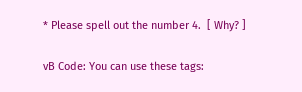* Please spell out the number 4.  [ Why? ]

vB Code: You can use these tags: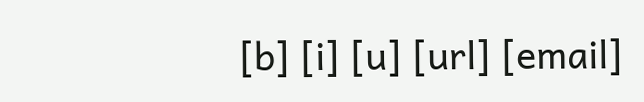[b] [i] [u] [url] [email]